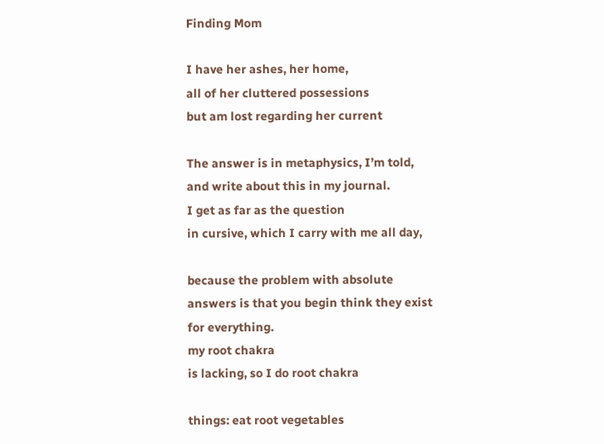Finding Mom

I have her ashes, her home,
all of her cluttered possessions
but am lost regarding her current

The answer is in metaphysics, I’m told,
and write about this in my journal.
I get as far as the question
in cursive, which I carry with me all day,

because the problem with absolute
answers is that you begin think they exist
for everything.
my root chakra
is lacking, so I do root chakra

things: eat root vegetables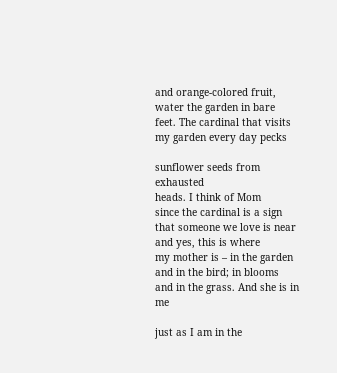and orange-colored fruit,
water the garden in bare
feet. The cardinal that visits
my garden every day pecks

sunflower seeds from exhausted
heads. I think of Mom
since the cardinal is a sign
that someone we love is near
and yes, this is where
my mother is – in the garden
and in the bird; in blooms
and in the grass. And she is in me

just as I am in the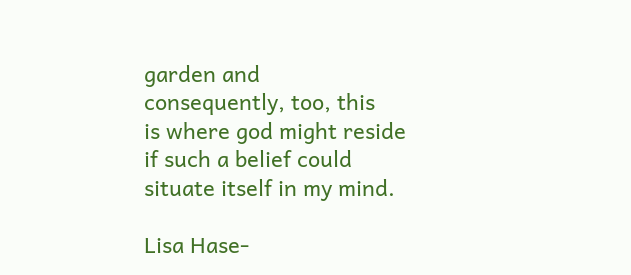garden and
consequently, too, this
is where god might reside
if such a belief could
situate itself in my mind.

Lisa Hase-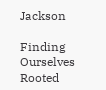Jackson

Finding Ourselves Rooted